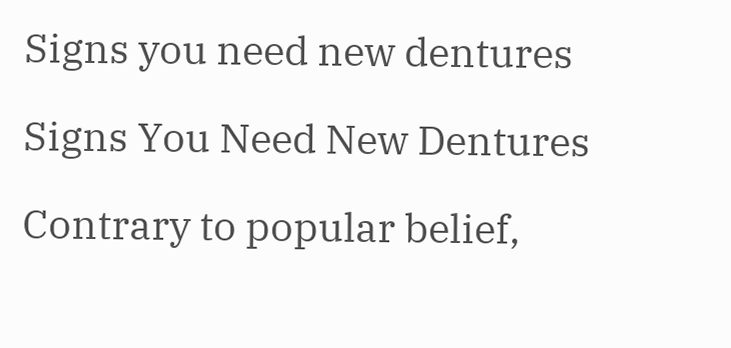Signs you need new dentures

Signs You Need New Dentures

Contrary to popular belief,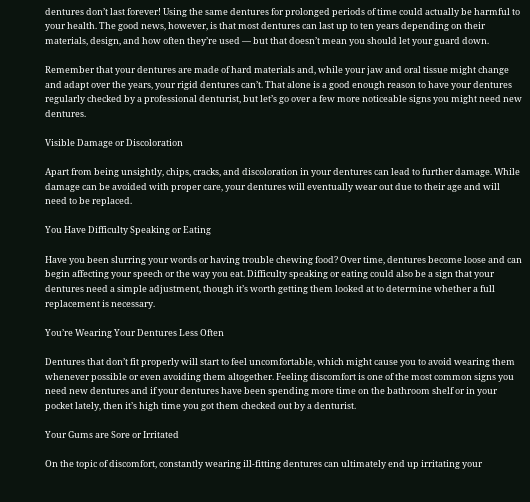dentures don’t last forever! Using the same dentures for prolonged periods of time could actually be harmful to your health. The good news, however, is that most dentures can last up to ten years depending on their materials, design, and how often they’re used — but that doesn’t mean you should let your guard down.

Remember that your dentures are made of hard materials and, while your jaw and oral tissue might change and adapt over the years, your rigid dentures can’t. That alone is a good enough reason to have your dentures regularly checked by a professional denturist, but let’s go over a few more noticeable signs you might need new dentures.

Visible Damage or Discoloration

Apart from being unsightly, chips, cracks, and discoloration in your dentures can lead to further damage. While damage can be avoided with proper care, your dentures will eventually wear out due to their age and will need to be replaced.

You Have Difficulty Speaking or Eating

Have you been slurring your words or having trouble chewing food? Over time, dentures become loose and can begin affecting your speech or the way you eat. Difficulty speaking or eating could also be a sign that your dentures need a simple adjustment, though it’s worth getting them looked at to determine whether a full replacement is necessary.

You’re Wearing Your Dentures Less Often

Dentures that don’t fit properly will start to feel uncomfortable, which might cause you to avoid wearing them whenever possible or even avoiding them altogether. Feeling discomfort is one of the most common signs you need new dentures and if your dentures have been spending more time on the bathroom shelf or in your pocket lately, then it’s high time you got them checked out by a denturist.

Your Gums are Sore or Irritated

On the topic of discomfort, constantly wearing ill-fitting dentures can ultimately end up irritating your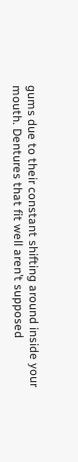gums due to their constant shifting around inside your mouth. Dentures that fit well aren’t supposed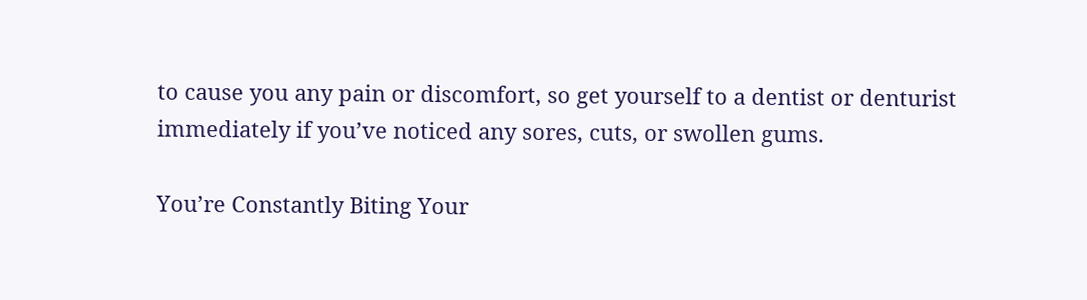to cause you any pain or discomfort, so get yourself to a dentist or denturist immediately if you’ve noticed any sores, cuts, or swollen gums.

You’re Constantly Biting Your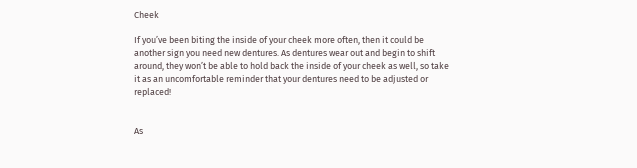Cheek

If you’ve been biting the inside of your cheek more often, then it could be another sign you need new dentures. As dentures wear out and begin to shift around, they won’t be able to hold back the inside of your cheek as well, so take it as an uncomfortable reminder that your dentures need to be adjusted or replaced!


As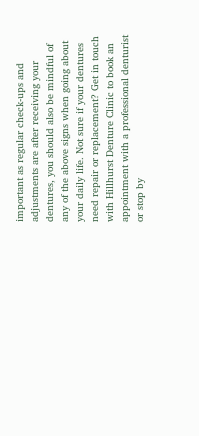important as regular check-ups and adjustments are after receiving your dentures, you should also be mindful of any of the above signs when going about your daily life. Not sure if your dentures need repair or replacement? Get in touch with Hillhurst Denture Clinic to book an appointment with a professional denturist or stop by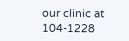our clinic at 104-1228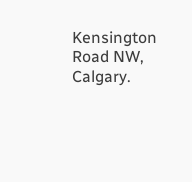Kensington Road NW, Calgary.